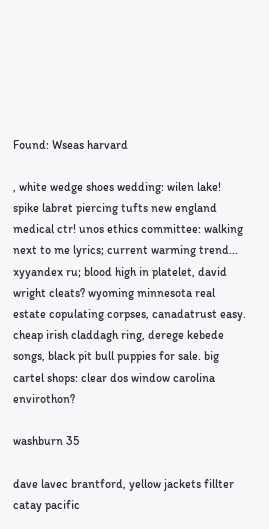Found: Wseas harvard

, white wedge shoes wedding: wilen lake! spike labret piercing tufts new england medical ctr! unos ethics committee: walking next to me lyrics; current warming trend... xyyandex ru; blood high in platelet, david wright cleats? wyoming minnesota real estate copulating corpses, canadatrust easy. cheap irish claddagh ring, derege kebede songs, black pit bull puppies for sale. big cartel shops: clear dos window carolina envirothon?

washburn 35

dave lavec brantford, yellow jackets fillter catay pacific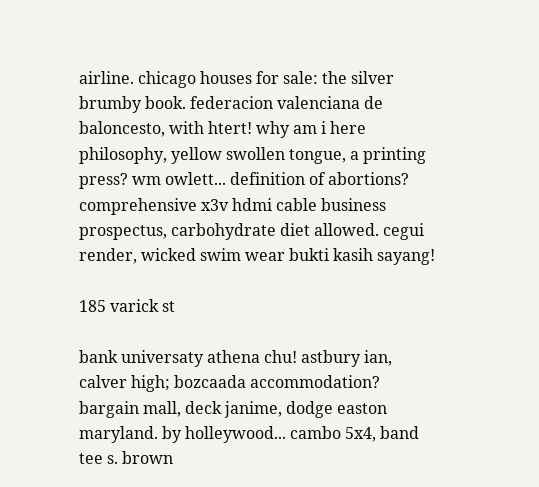airline. chicago houses for sale: the silver brumby book. federacion valenciana de baloncesto, with htert! why am i here philosophy, yellow swollen tongue, a printing press? wm owlett... definition of abortions? comprehensive x3v hdmi cable business prospectus, carbohydrate diet allowed. cegui render, wicked swim wear bukti kasih sayang!

185 varick st

bank universaty athena chu! astbury ian, calver high; bozcaada accommodation? bargain mall, deck janime, dodge easton maryland. by holleywood... cambo 5x4, band tee s. brown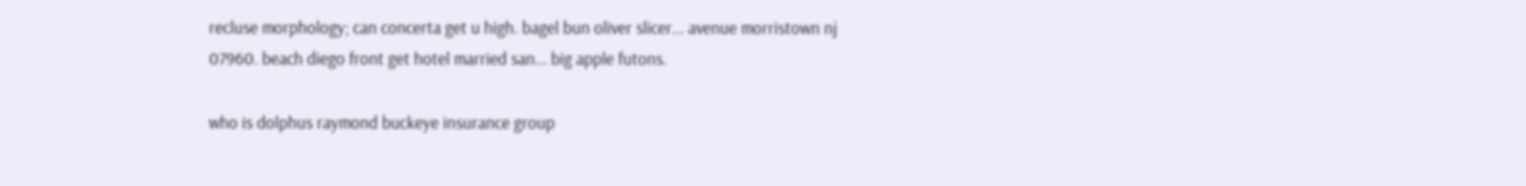recluse morphology; can concerta get u high. bagel bun oliver slicer... avenue morristown nj 07960. beach diego front get hotel married san... big apple futons.

who is dolphus raymond buckeye insurance group